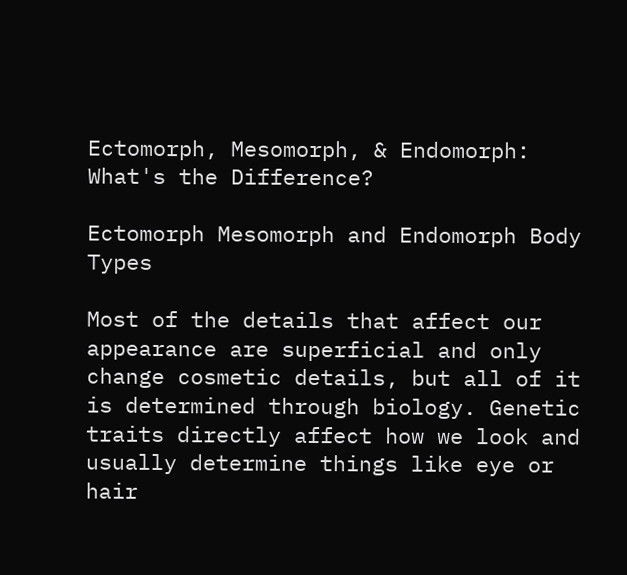Ectomorph, Mesomorph, & Endomorph: What's the Difference?

Ectomorph Mesomorph and Endomorph Body Types

Most of the details that affect our appearance are superficial and only change cosmetic details, but all of it is determined through biology. Genetic traits directly affect how we look and usually determine things like eye or hair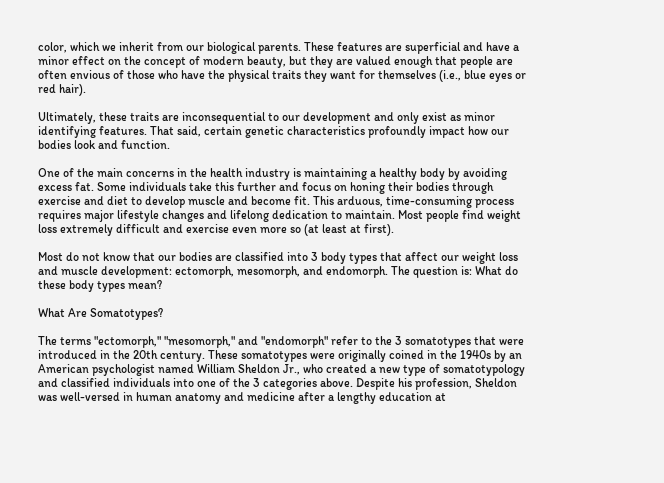color, which we inherit from our biological parents. These features are superficial and have a minor effect on the concept of modern beauty, but they are valued enough that people are often envious of those who have the physical traits they want for themselves (i.e., blue eyes or red hair).

Ultimately, these traits are inconsequential to our development and only exist as minor identifying features. That said, certain genetic characteristics profoundly impact how our bodies look and function.

One of the main concerns in the health industry is maintaining a healthy body by avoiding excess fat. Some individuals take this further and focus on honing their bodies through exercise and diet to develop muscle and become fit. This arduous, time-consuming process requires major lifestyle changes and lifelong dedication to maintain. Most people find weight loss extremely difficult and exercise even more so (at least at first).

Most do not know that our bodies are classified into 3 body types that affect our weight loss and muscle development: ectomorph, mesomorph, and endomorph. The question is: What do these body types mean?

What Are Somatotypes?

The terms "ectomorph," "mesomorph," and "endomorph" refer to the 3 somatotypes that were introduced in the 20th century. These somatotypes were originally coined in the 1940s by an American psychologist named William Sheldon Jr., who created a new type of somatotypology and classified individuals into one of the 3 categories above. Despite his profession, Sheldon was well-versed in human anatomy and medicine after a lengthy education at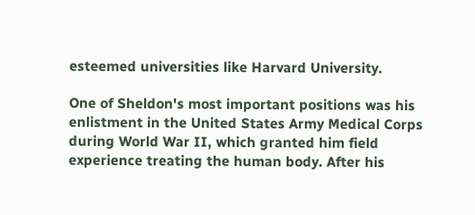esteemed universities like Harvard University.

One of Sheldon's most important positions was his enlistment in the United States Army Medical Corps during World War II, which granted him field experience treating the human body. After his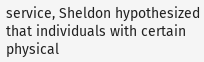service, Sheldon hypothesized that individuals with certain physical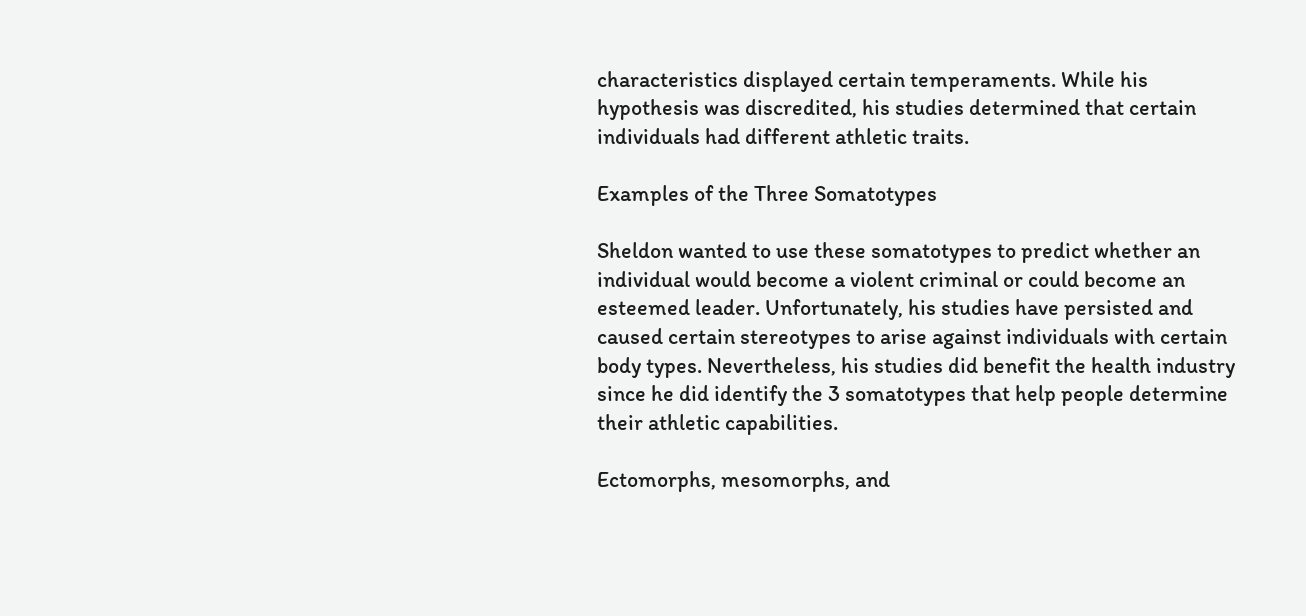characteristics displayed certain temperaments. While his hypothesis was discredited, his studies determined that certain individuals had different athletic traits.

Examples of the Three Somatotypes

Sheldon wanted to use these somatotypes to predict whether an individual would become a violent criminal or could become an esteemed leader. Unfortunately, his studies have persisted and caused certain stereotypes to arise against individuals with certain body types. Nevertheless, his studies did benefit the health industry since he did identify the 3 somatotypes that help people determine their athletic capabilities.

Ectomorphs, mesomorphs, and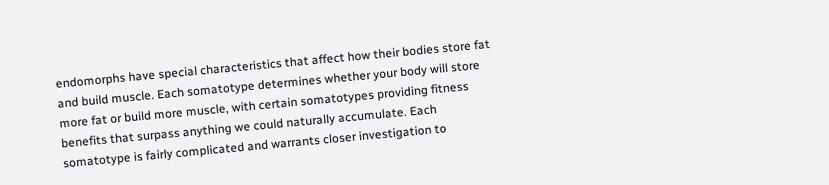endomorphs have special characteristics that affect how their bodies store fat and build muscle. Each somatotype determines whether your body will store more fat or build more muscle, with certain somatotypes providing fitness benefits that surpass anything we could naturally accumulate. Each somatotype is fairly complicated and warrants closer investigation to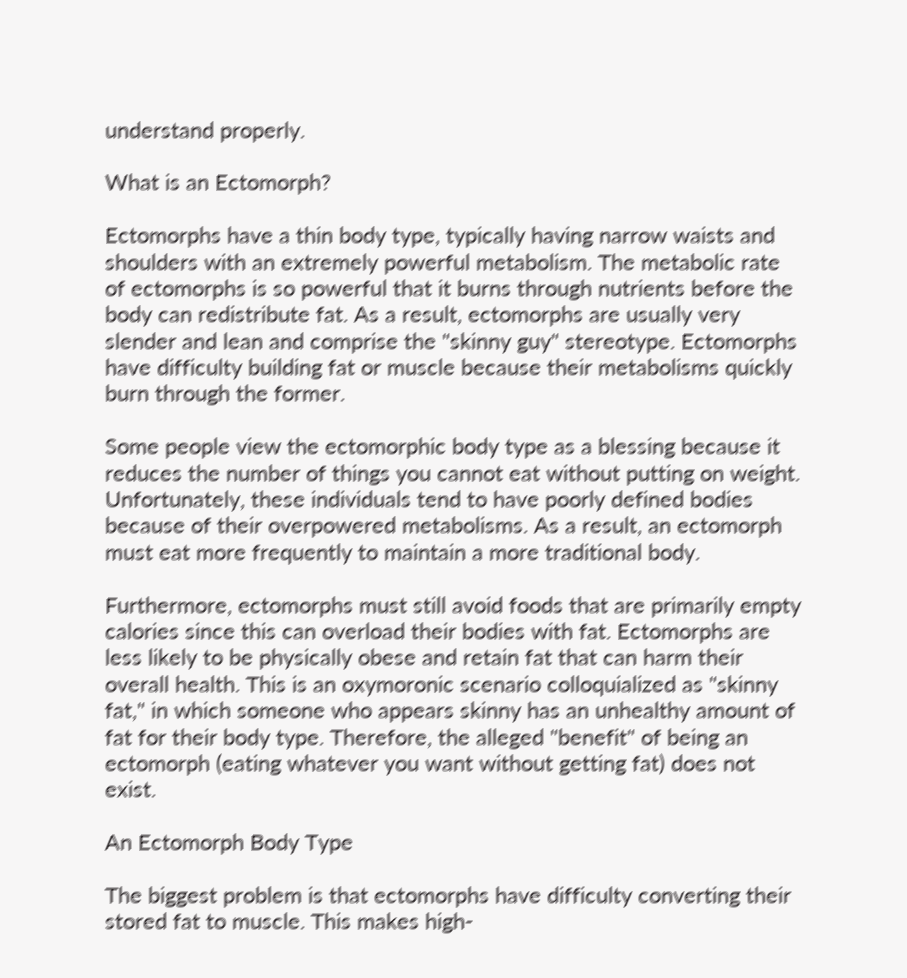understand properly.

What is an Ectomorph?

Ectomorphs have a thin body type, typically having narrow waists and shoulders with an extremely powerful metabolism. The metabolic rate of ectomorphs is so powerful that it burns through nutrients before the body can redistribute fat. As a result, ectomorphs are usually very slender and lean and comprise the "skinny guy" stereotype. Ectomorphs have difficulty building fat or muscle because their metabolisms quickly burn through the former.

Some people view the ectomorphic body type as a blessing because it reduces the number of things you cannot eat without putting on weight. Unfortunately, these individuals tend to have poorly defined bodies because of their overpowered metabolisms. As a result, an ectomorph must eat more frequently to maintain a more traditional body.

Furthermore, ectomorphs must still avoid foods that are primarily empty calories since this can overload their bodies with fat. Ectomorphs are less likely to be physically obese and retain fat that can harm their overall health. This is an oxymoronic scenario colloquialized as "skinny fat," in which someone who appears skinny has an unhealthy amount of fat for their body type. Therefore, the alleged "benefit" of being an ectomorph (eating whatever you want without getting fat) does not exist.

An Ectomorph Body Type

The biggest problem is that ectomorphs have difficulty converting their stored fat to muscle. This makes high-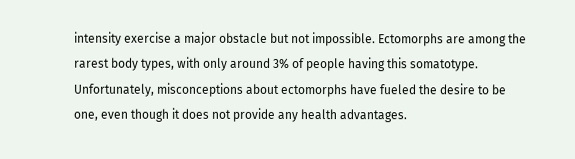intensity exercise a major obstacle but not impossible. Ectomorphs are among the rarest body types, with only around 3% of people having this somatotype. Unfortunately, misconceptions about ectomorphs have fueled the desire to be one, even though it does not provide any health advantages.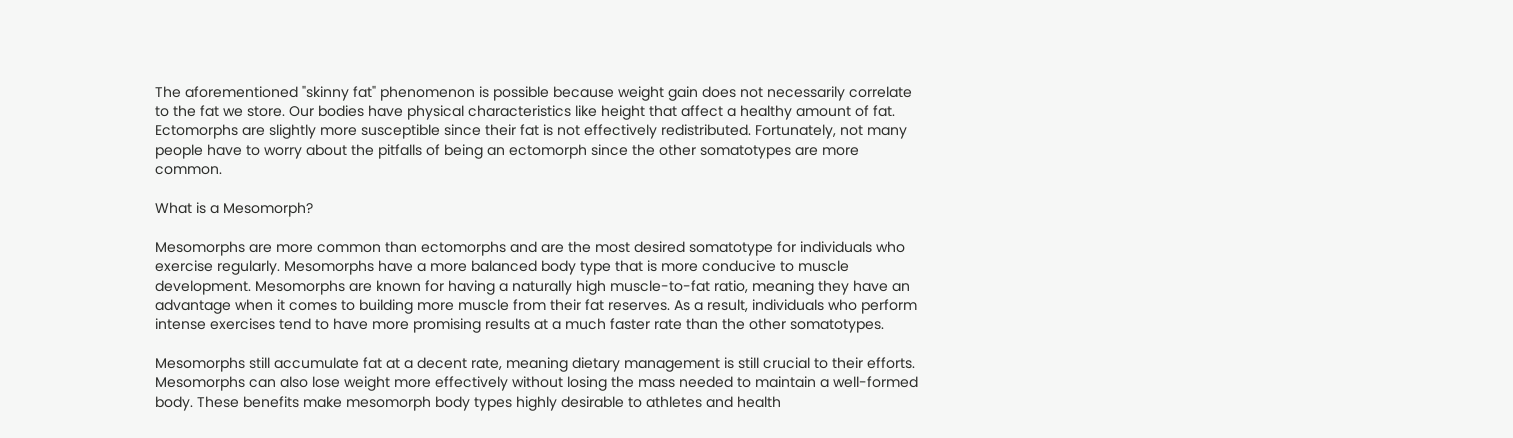The aforementioned "skinny fat" phenomenon is possible because weight gain does not necessarily correlate to the fat we store. Our bodies have physical characteristics like height that affect a healthy amount of fat. Ectomorphs are slightly more susceptible since their fat is not effectively redistributed. Fortunately, not many people have to worry about the pitfalls of being an ectomorph since the other somatotypes are more common.

What is a Mesomorph?

Mesomorphs are more common than ectomorphs and are the most desired somatotype for individuals who exercise regularly. Mesomorphs have a more balanced body type that is more conducive to muscle development. Mesomorphs are known for having a naturally high muscle-to-fat ratio, meaning they have an advantage when it comes to building more muscle from their fat reserves. As a result, individuals who perform intense exercises tend to have more promising results at a much faster rate than the other somatotypes.

Mesomorphs still accumulate fat at a decent rate, meaning dietary management is still crucial to their efforts. Mesomorphs can also lose weight more effectively without losing the mass needed to maintain a well-formed body. These benefits make mesomorph body types highly desirable to athletes and health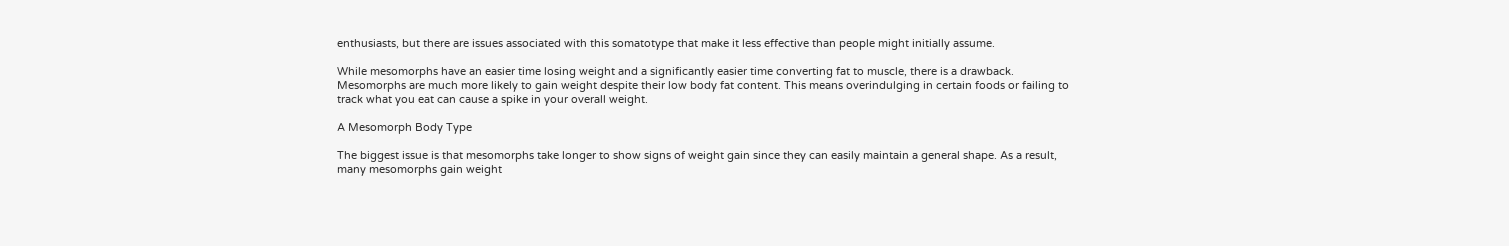enthusiasts, but there are issues associated with this somatotype that make it less effective than people might initially assume.

While mesomorphs have an easier time losing weight and a significantly easier time converting fat to muscle, there is a drawback. Mesomorphs are much more likely to gain weight despite their low body fat content. This means overindulging in certain foods or failing to track what you eat can cause a spike in your overall weight.

A Mesomorph Body Type

The biggest issue is that mesomorphs take longer to show signs of weight gain since they can easily maintain a general shape. As a result, many mesomorphs gain weight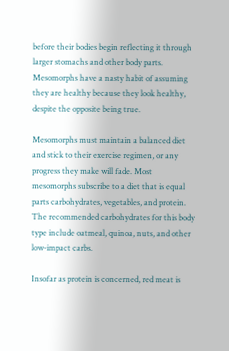before their bodies begin reflecting it through larger stomachs and other body parts. Mesomorphs have a nasty habit of assuming they are healthy because they look healthy, despite the opposite being true.

Mesomorphs must maintain a balanced diet and stick to their exercise regimen, or any progress they make will fade. Most mesomorphs subscribe to a diet that is equal parts carbohydrates, vegetables, and protein. The recommended carbohydrates for this body type include oatmeal, quinoa, nuts, and other low-impact carbs.

Insofar as protein is concerned, red meat is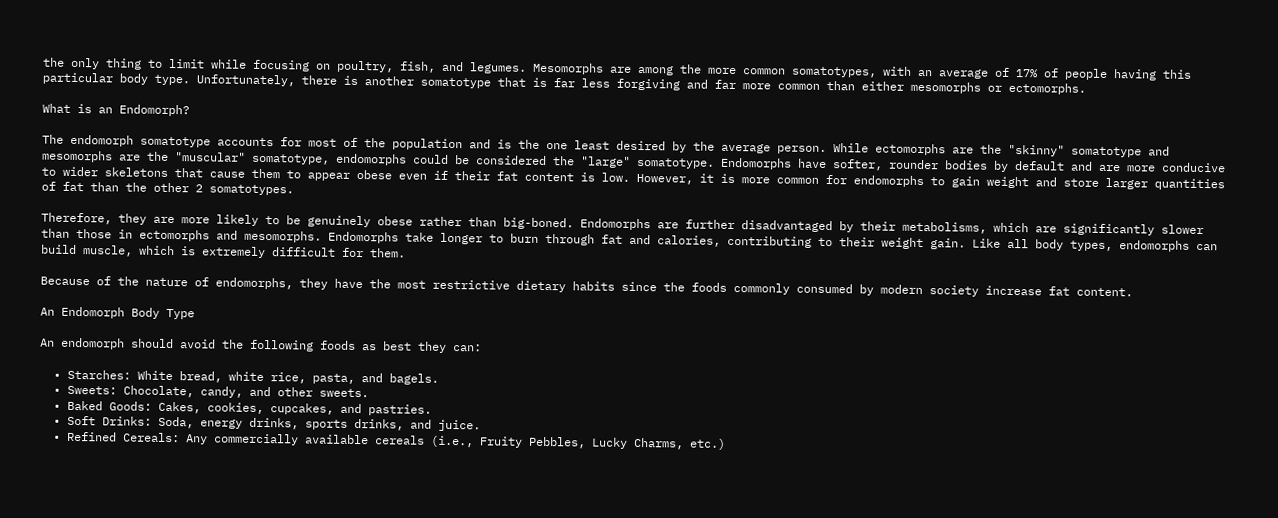the only thing to limit while focusing on poultry, fish, and legumes. Mesomorphs are among the more common somatotypes, with an average of 17% of people having this particular body type. Unfortunately, there is another somatotype that is far less forgiving and far more common than either mesomorphs or ectomorphs.

What is an Endomorph?

The endomorph somatotype accounts for most of the population and is the one least desired by the average person. While ectomorphs are the "skinny" somatotype and mesomorphs are the "muscular" somatotype, endomorphs could be considered the "large" somatotype. Endomorphs have softer, rounder bodies by default and are more conducive to wider skeletons that cause them to appear obese even if their fat content is low. However, it is more common for endomorphs to gain weight and store larger quantities of fat than the other 2 somatotypes.

Therefore, they are more likely to be genuinely obese rather than big-boned. Endomorphs are further disadvantaged by their metabolisms, which are significantly slower than those in ectomorphs and mesomorphs. Endomorphs take longer to burn through fat and calories, contributing to their weight gain. Like all body types, endomorphs can build muscle, which is extremely difficult for them.

Because of the nature of endomorphs, they have the most restrictive dietary habits since the foods commonly consumed by modern society increase fat content.

An Endomorph Body Type

An endomorph should avoid the following foods as best they can:

  • Starches: White bread, white rice, pasta, and bagels.
  • Sweets: Chocolate, candy, and other sweets.
  • Baked Goods: Cakes, cookies, cupcakes, and pastries.
  • Soft Drinks: Soda, energy drinks, sports drinks, and juice.
  • Refined Cereals: Any commercially available cereals (i.e., Fruity Pebbles, Lucky Charms, etc.)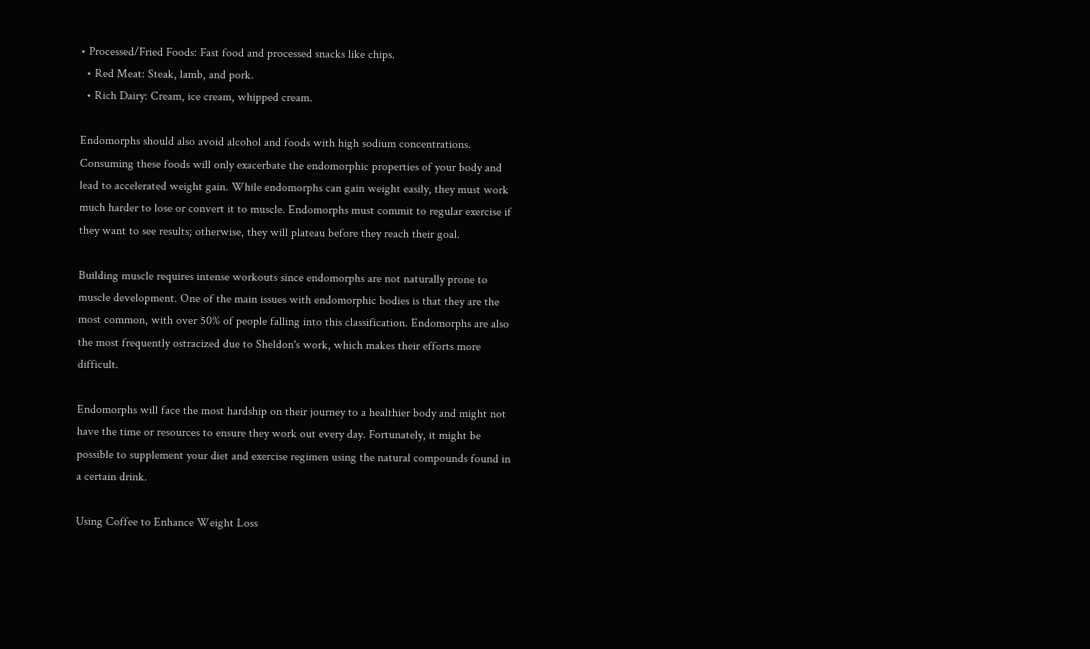• Processed/Fried Foods: Fast food and processed snacks like chips.
  • Red Meat: Steak, lamb, and pork.
  • Rich Dairy: Cream, ice cream, whipped cream.

Endomorphs should also avoid alcohol and foods with high sodium concentrations. Consuming these foods will only exacerbate the endomorphic properties of your body and lead to accelerated weight gain. While endomorphs can gain weight easily, they must work much harder to lose or convert it to muscle. Endomorphs must commit to regular exercise if they want to see results; otherwise, they will plateau before they reach their goal.

Building muscle requires intense workouts since endomorphs are not naturally prone to muscle development. One of the main issues with endomorphic bodies is that they are the most common, with over 50% of people falling into this classification. Endomorphs are also the most frequently ostracized due to Sheldon's work, which makes their efforts more difficult.

Endomorphs will face the most hardship on their journey to a healthier body and might not have the time or resources to ensure they work out every day. Fortunately, it might be possible to supplement your diet and exercise regimen using the natural compounds found in a certain drink.

Using Coffee to Enhance Weight Loss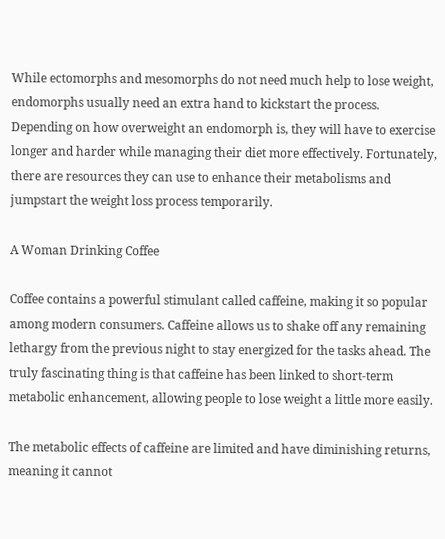While ectomorphs and mesomorphs do not need much help to lose weight, endomorphs usually need an extra hand to kickstart the process. Depending on how overweight an endomorph is, they will have to exercise longer and harder while managing their diet more effectively. Fortunately, there are resources they can use to enhance their metabolisms and jumpstart the weight loss process temporarily.

A Woman Drinking Coffee

Coffee contains a powerful stimulant called caffeine, making it so popular among modern consumers. Caffeine allows us to shake off any remaining lethargy from the previous night to stay energized for the tasks ahead. The truly fascinating thing is that caffeine has been linked to short-term metabolic enhancement, allowing people to lose weight a little more easily.

The metabolic effects of caffeine are limited and have diminishing returns, meaning it cannot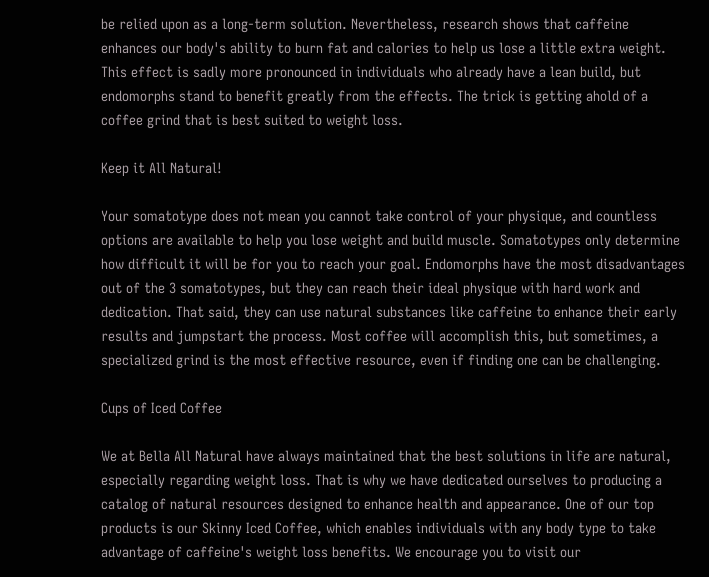be relied upon as a long-term solution. Nevertheless, research shows that caffeine enhances our body's ability to burn fat and calories to help us lose a little extra weight. This effect is sadly more pronounced in individuals who already have a lean build, but endomorphs stand to benefit greatly from the effects. The trick is getting ahold of a coffee grind that is best suited to weight loss.

Keep it All Natural!

Your somatotype does not mean you cannot take control of your physique, and countless options are available to help you lose weight and build muscle. Somatotypes only determine how difficult it will be for you to reach your goal. Endomorphs have the most disadvantages out of the 3 somatotypes, but they can reach their ideal physique with hard work and dedication. That said, they can use natural substances like caffeine to enhance their early results and jumpstart the process. Most coffee will accomplish this, but sometimes, a specialized grind is the most effective resource, even if finding one can be challenging.

Cups of Iced Coffee

We at Bella All Natural have always maintained that the best solutions in life are natural, especially regarding weight loss. That is why we have dedicated ourselves to producing a catalog of natural resources designed to enhance health and appearance. One of our top products is our Skinny Iced Coffee, which enables individuals with any body type to take advantage of caffeine's weight loss benefits. We encourage you to visit our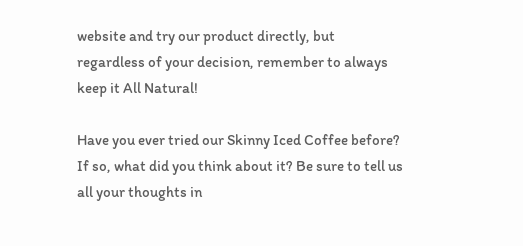website and try our product directly, but regardless of your decision, remember to always keep it All Natural!

Have you ever tried our Skinny Iced Coffee before? If so, what did you think about it? Be sure to tell us all your thoughts in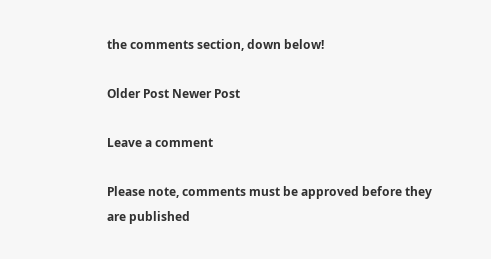the comments section, down below!

Older Post Newer Post

Leave a comment

Please note, comments must be approved before they are published